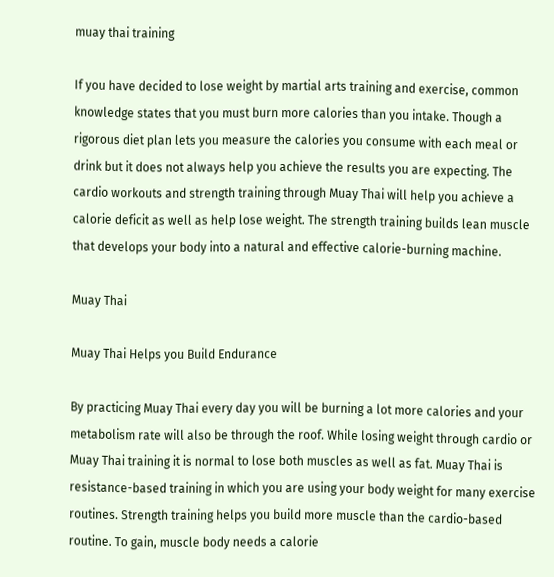muay thai training

If you have decided to lose weight by martial arts training and exercise, common knowledge states that you must burn more calories than you intake. Though a rigorous diet plan lets you measure the calories you consume with each meal or drink but it does not always help you achieve the results you are expecting. The cardio workouts and strength training through Muay Thai will help you achieve a calorie deficit as well as help lose weight. The strength training builds lean muscle that develops your body into a natural and effective calorie-burning machine.

Muay Thai

Muay Thai Helps you Build Endurance

By practicing Muay Thai every day you will be burning a lot more calories and your metabolism rate will also be through the roof. While losing weight through cardio or Muay Thai training it is normal to lose both muscles as well as fat. Muay Thai is resistance-based training in which you are using your body weight for many exercise routines. Strength training helps you build more muscle than the cardio-based routine. To gain, muscle body needs a calorie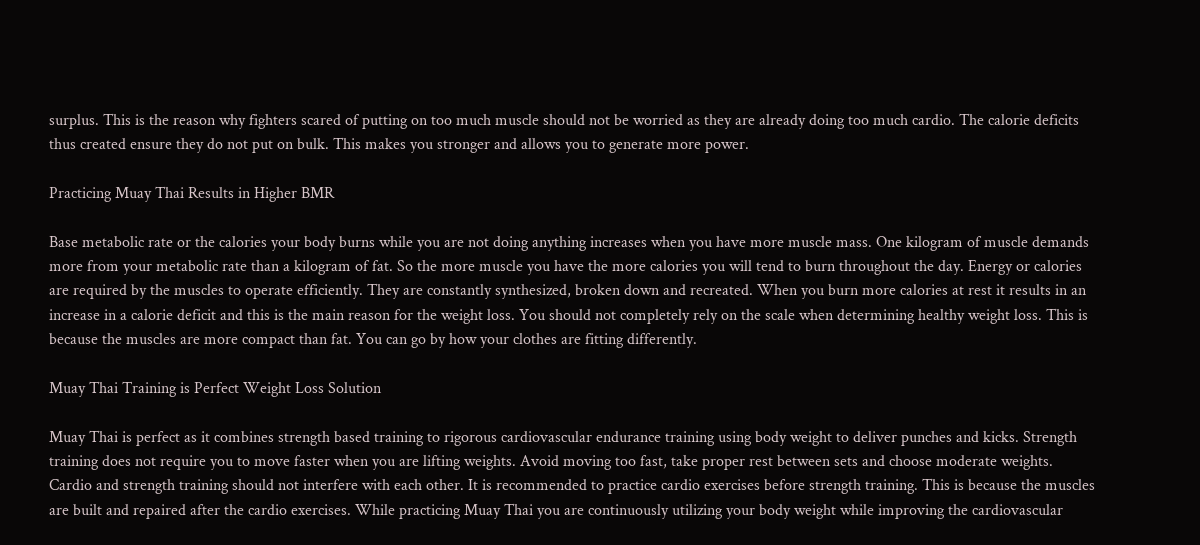surplus. This is the reason why fighters scared of putting on too much muscle should not be worried as they are already doing too much cardio. The calorie deficits thus created ensure they do not put on bulk. This makes you stronger and allows you to generate more power.

Practicing Muay Thai Results in Higher BMR

Base metabolic rate or the calories your body burns while you are not doing anything increases when you have more muscle mass. One kilogram of muscle demands more from your metabolic rate than a kilogram of fat. So the more muscle you have the more calories you will tend to burn throughout the day. Energy or calories are required by the muscles to operate efficiently. They are constantly synthesized, broken down and recreated. When you burn more calories at rest it results in an increase in a calorie deficit and this is the main reason for the weight loss. You should not completely rely on the scale when determining healthy weight loss. This is because the muscles are more compact than fat. You can go by how your clothes are fitting differently.

Muay Thai Training is Perfect Weight Loss Solution

Muay Thai is perfect as it combines strength based training to rigorous cardiovascular endurance training using body weight to deliver punches and kicks. Strength training does not require you to move faster when you are lifting weights. Avoid moving too fast, take proper rest between sets and choose moderate weights. Cardio and strength training should not interfere with each other. It is recommended to practice cardio exercises before strength training. This is because the muscles are built and repaired after the cardio exercises. While practicing Muay Thai you are continuously utilizing your body weight while improving the cardiovascular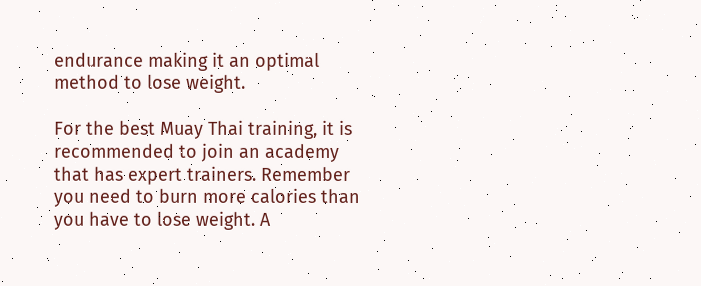endurance making it an optimal method to lose weight.

For the best Muay Thai training, it is recommended to join an academy that has expert trainers. Remember you need to burn more calories than you have to lose weight. A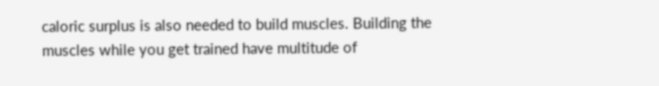caloric surplus is also needed to build muscles. Building the muscles while you get trained have multitude of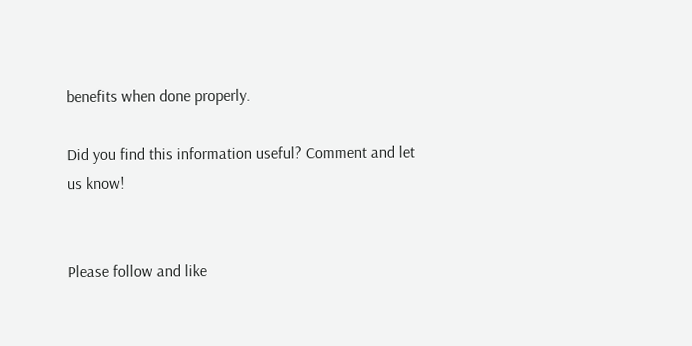benefits when done properly.

Did you find this information useful? Comment and let us know!


Please follow and like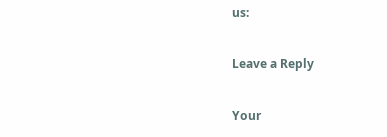us:

Leave a Reply

Your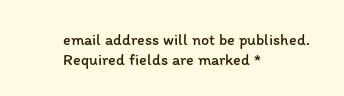email address will not be published. Required fields are marked *